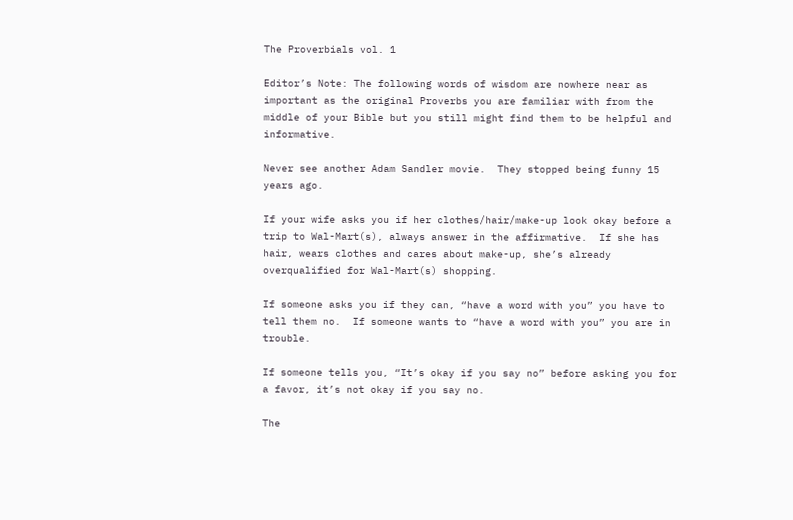The Proverbials vol. 1

Editor’s Note: The following words of wisdom are nowhere near as important as the original Proverbs you are familiar with from the middle of your Bible but you still might find them to be helpful and informative.

Never see another Adam Sandler movie.  They stopped being funny 15 years ago.

If your wife asks you if her clothes/hair/make-up look okay before a trip to Wal-Mart(s), always answer in the affirmative.  If she has hair, wears clothes and cares about make-up, she’s already overqualified for Wal-Mart(s) shopping.

If someone asks you if they can, “have a word with you” you have to tell them no.  If someone wants to “have a word with you” you are in trouble.

If someone tells you, “It’s okay if you say no” before asking you for a favor, it’s not okay if you say no.

The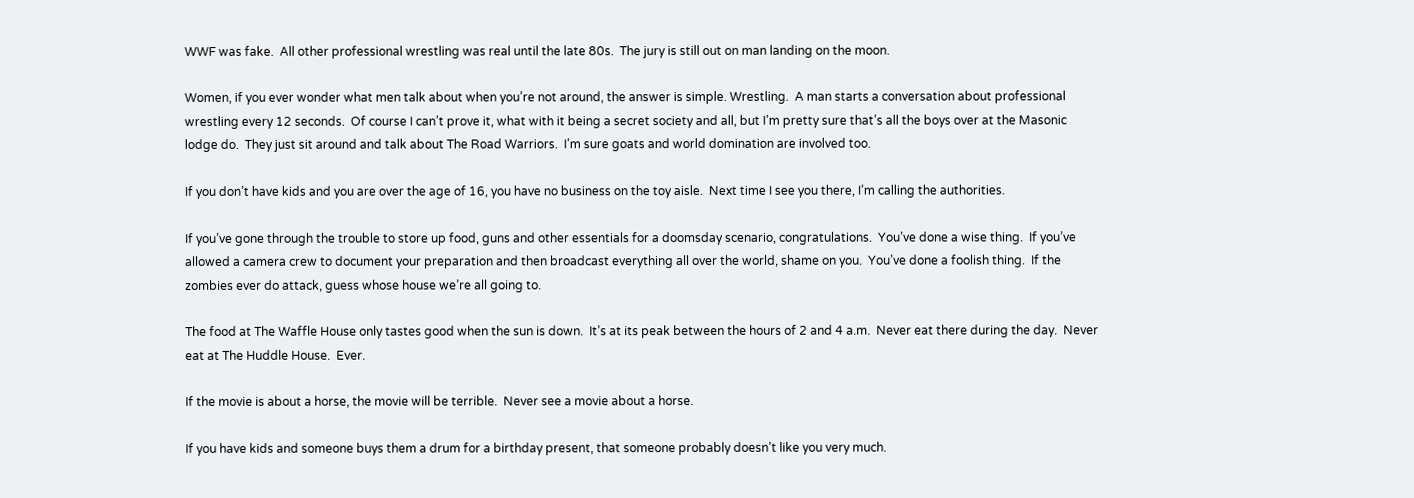WWF was fake.  All other professional wrestling was real until the late 80s.  The jury is still out on man landing on the moon.

Women, if you ever wonder what men talk about when you’re not around, the answer is simple. Wrestling.  A man starts a conversation about professional wrestling every 12 seconds.  Of course I can’t prove it, what with it being a secret society and all, but I’m pretty sure that’s all the boys over at the Masonic lodge do.  They just sit around and talk about The Road Warriors.  I’m sure goats and world domination are involved too.

If you don’t have kids and you are over the age of 16, you have no business on the toy aisle.  Next time I see you there, I’m calling the authorities.

If you’ve gone through the trouble to store up food, guns and other essentials for a doomsday scenario, congratulations.  You’ve done a wise thing.  If you’ve allowed a camera crew to document your preparation and then broadcast everything all over the world, shame on you.  You’ve done a foolish thing.  If the zombies ever do attack, guess whose house we’re all going to.

The food at The Waffle House only tastes good when the sun is down.  It’s at its peak between the hours of 2 and 4 a.m.  Never eat there during the day.  Never eat at The Huddle House.  Ever.

If the movie is about a horse, the movie will be terrible.  Never see a movie about a horse.

If you have kids and someone buys them a drum for a birthday present, that someone probably doesn’t like you very much.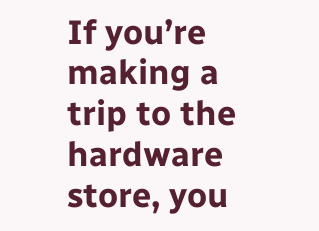If you’re making a trip to the hardware store, you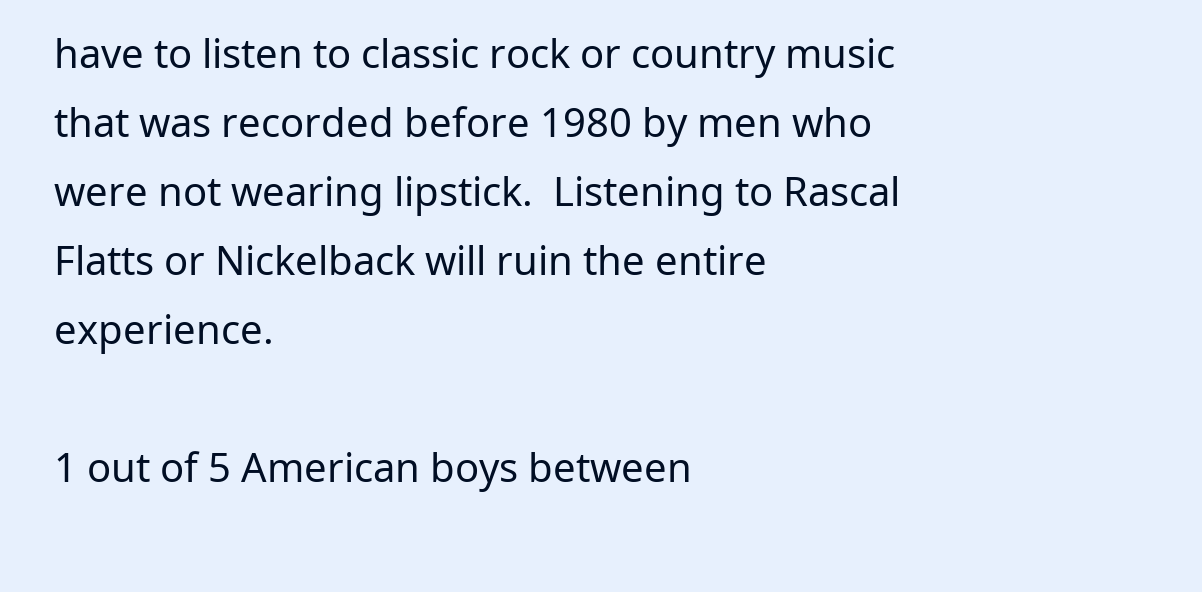have to listen to classic rock or country music that was recorded before 1980 by men who were not wearing lipstick.  Listening to Rascal Flatts or Nickelback will ruin the entire experience.

1 out of 5 American boys between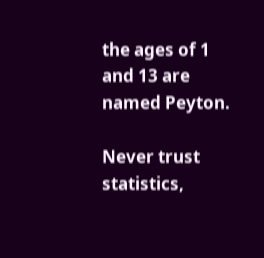the ages of 1 and 13 are named Peyton.

Never trust statistics,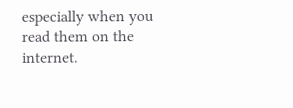especially when you read them on the internet.